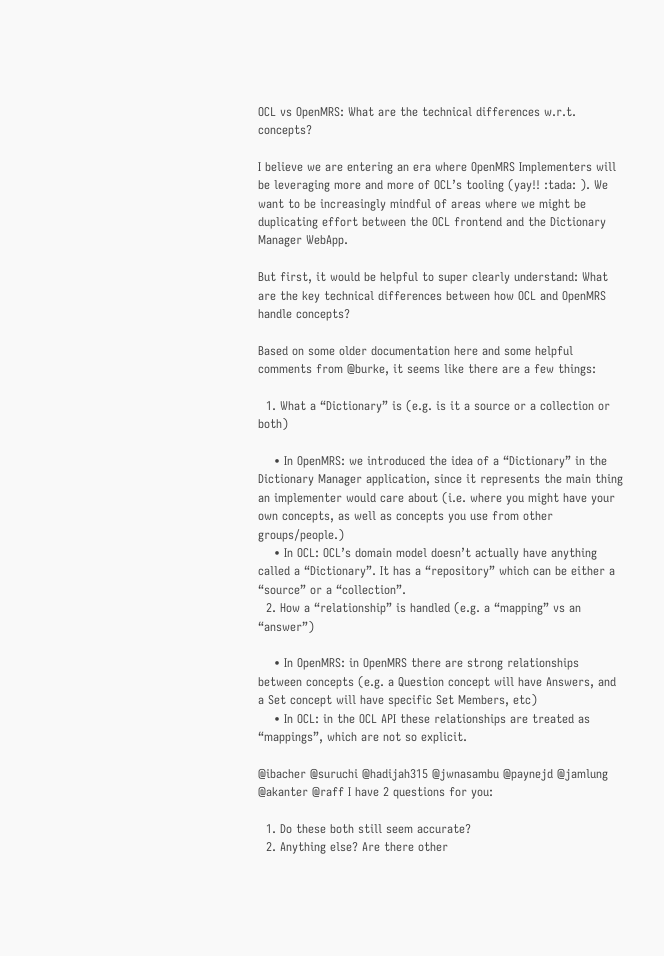OCL vs OpenMRS: What are the technical differences w.r.t. concepts?

I believe we are entering an era where OpenMRS Implementers will be leveraging more and more of OCL’s tooling (yay!! :tada: ). We want to be increasingly mindful of areas where we might be duplicating effort between the OCL frontend and the Dictionary Manager WebApp.

But first, it would be helpful to super clearly understand: What are the key technical differences between how OCL and OpenMRS handle concepts?

Based on some older documentation here and some helpful comments from @burke, it seems like there are a few things:

  1. What a “Dictionary” is (e.g. is it a source or a collection or both)

    • In OpenMRS: we introduced the idea of a “Dictionary” in the Dictionary Manager application, since it represents the main thing an implementer would care about (i.e. where you might have your own concepts, as well as concepts you use from other groups/people.)
    • In OCL: OCL’s domain model doesn’t actually have anything called a “Dictionary”. It has a “repository” which can be either a “source” or a “collection”.
  2. How a “relationship” is handled (e.g. a “mapping” vs an “answer”)

    • In OpenMRS: in OpenMRS there are strong relationships between concepts (e.g. a Question concept will have Answers, and a Set concept will have specific Set Members, etc)
    • In OCL: in the OCL API these relationships are treated as “mappings”, which are not so explicit.

@ibacher @suruchi @hadijah315 @jwnasambu @paynejd @jamlung @akanter @raff I have 2 questions for you:

  1. Do these both still seem accurate?
  2. Anything else? Are there other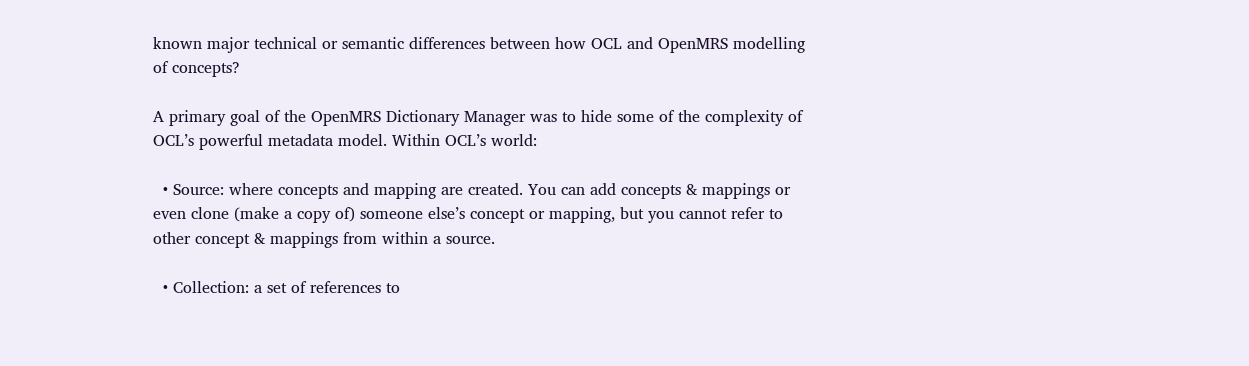known major technical or semantic differences between how OCL and OpenMRS modelling of concepts?

A primary goal of the OpenMRS Dictionary Manager was to hide some of the complexity of OCL’s powerful metadata model. Within OCL’s world:

  • Source: where concepts and mapping are created. You can add concepts & mappings or even clone (make a copy of) someone else’s concept or mapping, but you cannot refer to other concept & mappings from within a source.

  • Collection: a set of references to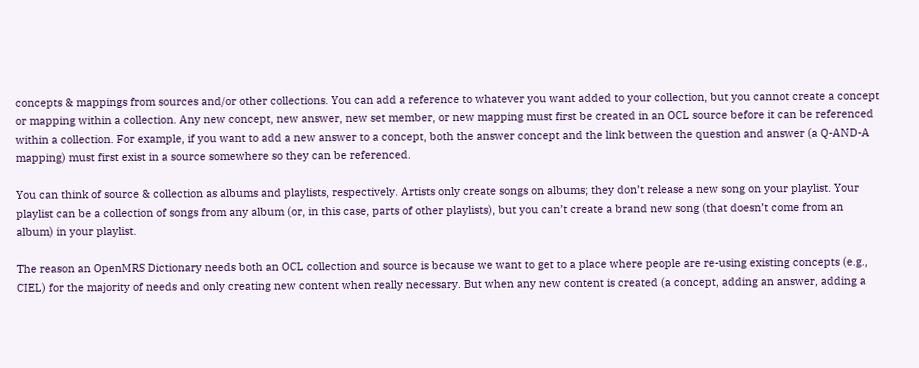concepts & mappings from sources and/or other collections. You can add a reference to whatever you want added to your collection, but you cannot create a concept or mapping within a collection. Any new concept, new answer, new set member, or new mapping must first be created in an OCL source before it can be referenced within a collection. For example, if you want to add a new answer to a concept, both the answer concept and the link between the question and answer (a Q-AND-A mapping) must first exist in a source somewhere so they can be referenced.

You can think of source & collection as albums and playlists, respectively. Artists only create songs on albums; they don’t release a new song on your playlist. Your playlist can be a collection of songs from any album (or, in this case, parts of other playlists), but you can’t create a brand new song (that doesn’t come from an album) in your playlist.

The reason an OpenMRS Dictionary needs both an OCL collection and source is because we want to get to a place where people are re-using existing concepts (e.g., CIEL) for the majority of needs and only creating new content when really necessary. But when any new content is created (a concept, adding an answer, adding a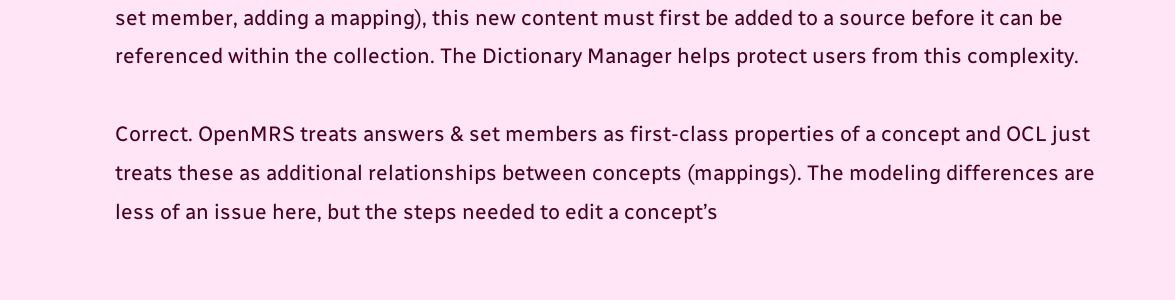set member, adding a mapping), this new content must first be added to a source before it can be referenced within the collection. The Dictionary Manager helps protect users from this complexity.

Correct. OpenMRS treats answers & set members as first-class properties of a concept and OCL just treats these as additional relationships between concepts (mappings). The modeling differences are less of an issue here, but the steps needed to edit a concept’s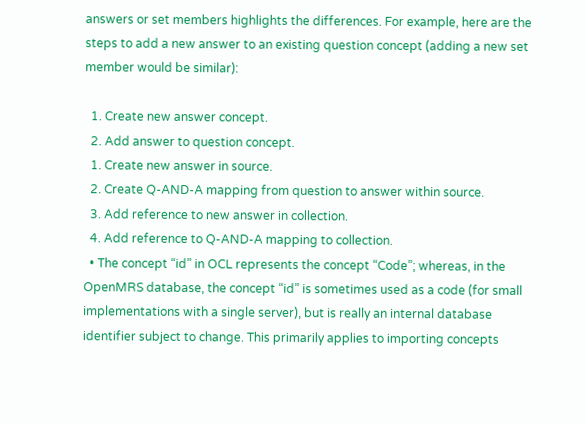answers or set members highlights the differences. For example, here are the steps to add a new answer to an existing question concept (adding a new set member would be similar):

  1. Create new answer concept.
  2. Add answer to question concept.
  1. Create new answer in source.
  2. Create Q-AND-A mapping from question to answer within source.
  3. Add reference to new answer in collection.
  4. Add reference to Q-AND-A mapping to collection.
  • The concept “id” in OCL represents the concept “Code”; whereas, in the OpenMRS database, the concept “id” is sometimes used as a code (for small implementations with a single server), but is really an internal database identifier subject to change. This primarily applies to importing concepts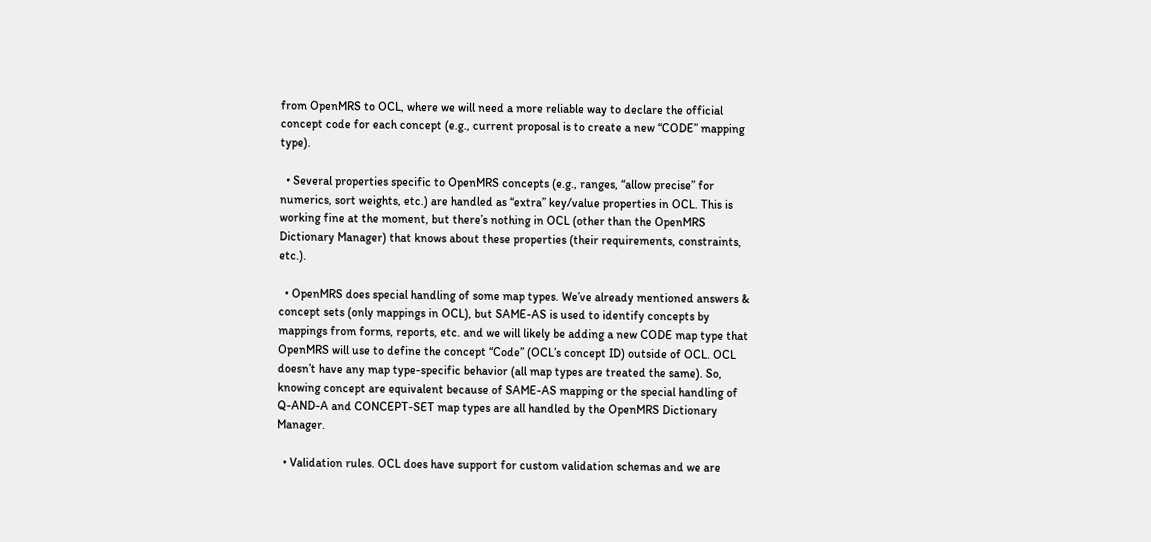from OpenMRS to OCL, where we will need a more reliable way to declare the official concept code for each concept (e.g., current proposal is to create a new “CODE” mapping type).

  • Several properties specific to OpenMRS concepts (e.g., ranges, “allow precise” for numerics, sort weights, etc.) are handled as “extra” key/value properties in OCL. This is working fine at the moment, but there’s nothing in OCL (other than the OpenMRS Dictionary Manager) that knows about these properties (their requirements, constraints, etc.).

  • OpenMRS does special handling of some map types. We’ve already mentioned answers & concept sets (only mappings in OCL), but SAME-AS is used to identify concepts by mappings from forms, reports, etc. and we will likely be adding a new CODE map type that OpenMRS will use to define the concept “Code” (OCL’s concept ID) outside of OCL. OCL doesn’t have any map type-specific behavior (all map types are treated the same). So, knowing concept are equivalent because of SAME-AS mapping or the special handling of Q-AND-A and CONCEPT-SET map types are all handled by the OpenMRS Dictionary Manager.

  • Validation rules. OCL does have support for custom validation schemas and we are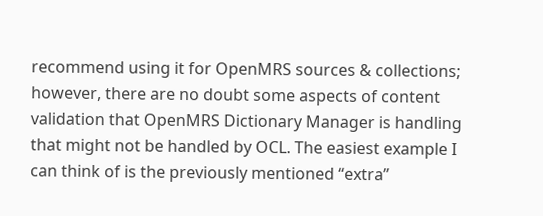recommend using it for OpenMRS sources & collections; however, there are no doubt some aspects of content validation that OpenMRS Dictionary Manager is handling that might not be handled by OCL. The easiest example I can think of is the previously mentioned “extra”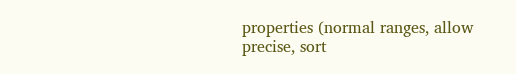properties (normal ranges, allow precise, sort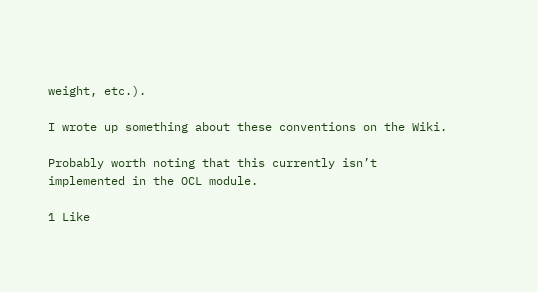weight, etc.).

I wrote up something about these conventions on the Wiki.

Probably worth noting that this currently isn’t implemented in the OCL module.

1 Like